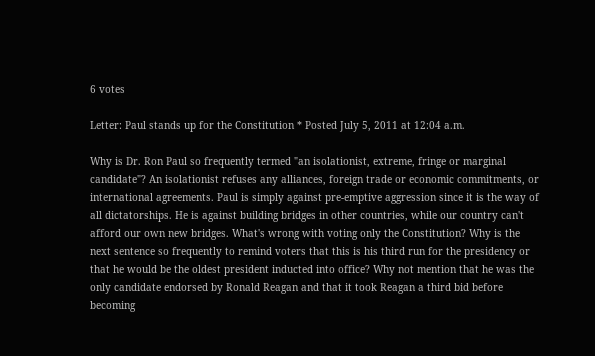6 votes

Letter: Paul stands up for the Constitution * Posted July 5, 2011 at 12:04 a.m.

Why is Dr. Ron Paul so frequently termed "an isolationist, extreme, fringe or marginal candidate"? An isolationist refuses any alliances, foreign trade or economic commitments, or international agreements. Paul is simply against pre-emptive aggression since it is the way of all dictatorships. He is against building bridges in other countries, while our country can't afford our own new bridges. What's wrong with voting only the Constitution? Why is the next sentence so frequently to remind voters that this is his third run for the presidency or that he would be the oldest president inducted into office? Why not mention that he was the only candidate endorsed by Ronald Reagan and that it took Reagan a third bid before becoming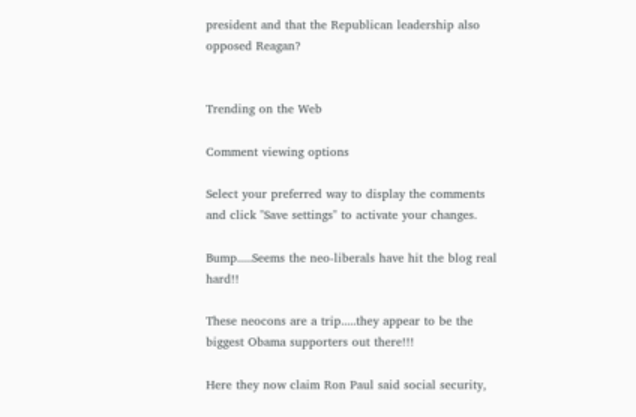president and that the Republican leadership also opposed Reagan?


Trending on the Web

Comment viewing options

Select your preferred way to display the comments and click "Save settings" to activate your changes.

Bump.....Seems the neo-liberals have hit the blog real hard!!

These neocons are a trip.....they appear to be the biggest Obama supporters out there!!!

Here they now claim Ron Paul said social security,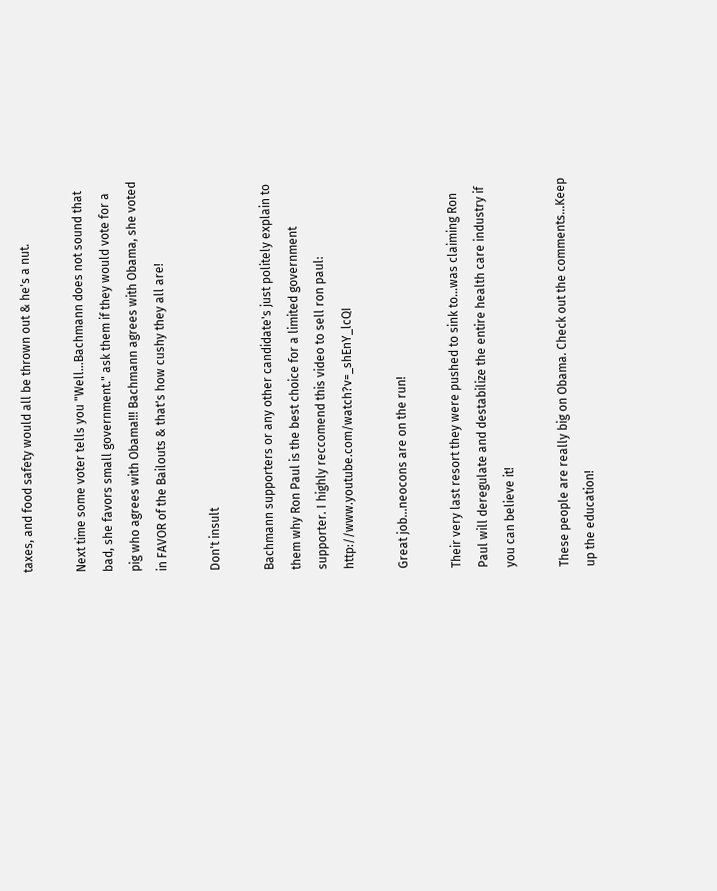taxes, and food safety would all be thrown out & he's a nut.

Next time some voter tells you "Well...Bachmann does not sound that bad, she favors small government." ask them if they would vote for a pig who agrees with Obama!!! Bachmann agrees with Obama, she voted in FAVOR of the Bailouts & that's how cushy they all are!

Don't insult

Bachmann supporters or any other candidate's just politely explain to them why Ron Paul is the best choice for a limited government supporter. I highly reccomend this video to sell ron paul: http://www.youtube.com/watch?v=_shEnY_lcQI

Great job...neocons are on the run!

Their very last resort they were pushed to sink to...was claiming Ron Paul will deregulate and destabilize the entire health care industry if you can believe it!

These people are really big on Obama. Check out the comments...Keep up the education!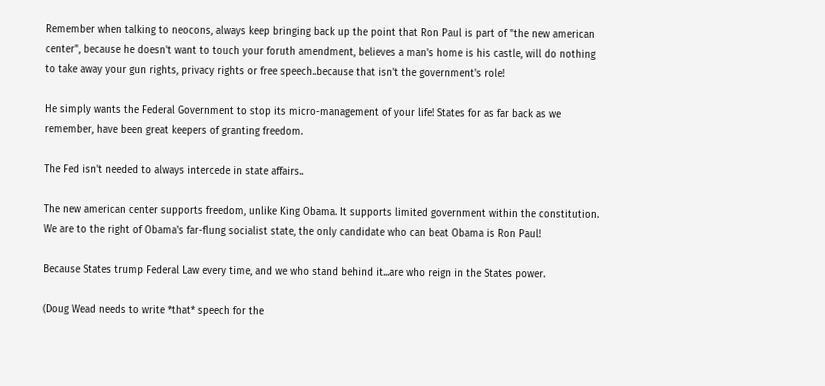Remember when talking to neocons, always keep bringing back up the point that Ron Paul is part of "the new american center", because he doesn't want to touch your foruth amendment, believes a man's home is his castle, will do nothing to take away your gun rights, privacy rights or free speech..because that isn't the government's role!

He simply wants the Federal Government to stop its micro-management of your life! States for as far back as we remember, have been great keepers of granting freedom.

The Fed isn't needed to always intercede in state affairs..

The new american center supports freedom, unlike King Obama. It supports limited government within the constitution. We are to the right of Obama's far-flung socialist state, the only candidate who can beat Obama is Ron Paul!

Because States trump Federal Law every time, and we who stand behind it...are who reign in the States power.

(Doug Wead needs to write *that* speech for the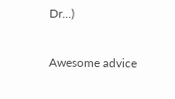Dr...)

Awesome advice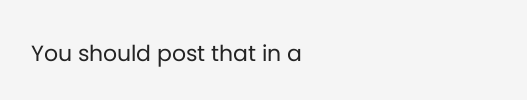You should post that in a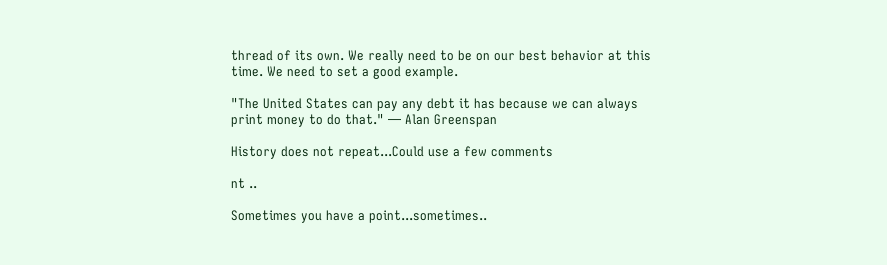thread of its own. We really need to be on our best behavior at this time. We need to set a good example.

"The United States can pay any debt it has because we can always print money to do that." — Alan Greenspan

History does not repeat...Could use a few comments

nt ..

Sometimes you have a point...sometimes..